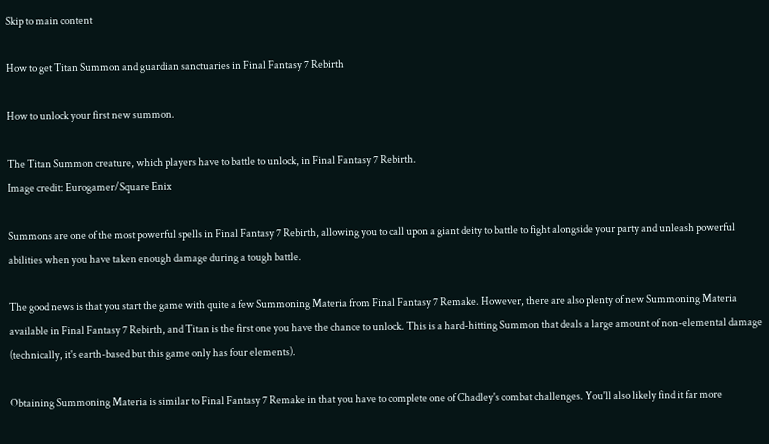Skip to main content

How to get Titan Summon and guardian sanctuaries in Final Fantasy 7 Rebirth

How to unlock your first new summon.

The Titan Summon creature, which players have to battle to unlock, in Final Fantasy 7 Rebirth.
Image credit: Eurogamer/Square Enix

Summons are one of the most powerful spells in Final Fantasy 7 Rebirth, allowing you to call upon a giant deity to battle to fight alongside your party and unleash powerful abilities when you have taken enough damage during a tough battle.

The good news is that you start the game with quite a few Summoning Materia from Final Fantasy 7 Remake. However, there are also plenty of new Summoning Materia available in Final Fantasy 7 Rebirth, and Titan is the first one you have the chance to unlock. This is a hard-hitting Summon that deals a large amount of non-elemental damage (technically, it's earth-based but this game only has four elements).

Obtaining Summoning Materia is similar to Final Fantasy 7 Remake in that you have to complete one of Chadley's combat challenges. You'll also likely find it far more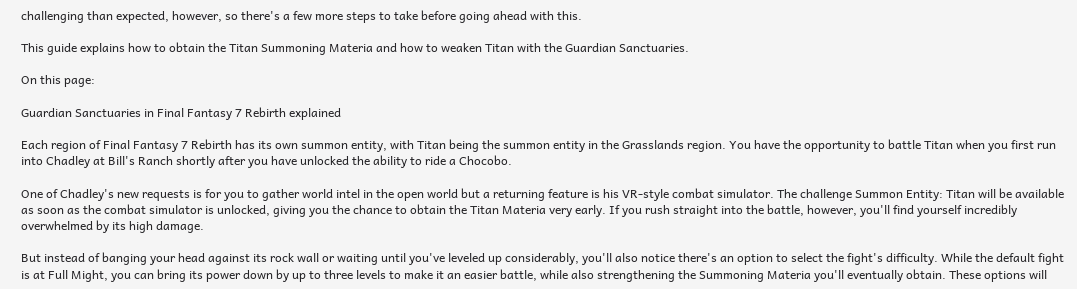challenging than expected, however, so there's a few more steps to take before going ahead with this.

This guide explains how to obtain the Titan Summoning Materia and how to weaken Titan with the Guardian Sanctuaries.

On this page:

Guardian Sanctuaries in Final Fantasy 7 Rebirth explained

Each region of Final Fantasy 7 Rebirth has its own summon entity, with Titan being the summon entity in the Grasslands region. You have the opportunity to battle Titan when you first run into Chadley at Bill's Ranch shortly after you have unlocked the ability to ride a Chocobo.

One of Chadley's new requests is for you to gather world intel in the open world but a returning feature is his VR-style combat simulator. The challenge Summon Entity: Titan will be available as soon as the combat simulator is unlocked, giving you the chance to obtain the Titan Materia very early. If you rush straight into the battle, however, you'll find yourself incredibly overwhelmed by its high damage.

But instead of banging your head against its rock wall or waiting until you've leveled up considerably, you'll also notice there's an option to select the fight's difficulty. While the default fight is at Full Might, you can bring its power down by up to three levels to make it an easier battle, while also strengthening the Summoning Materia you'll eventually obtain. These options will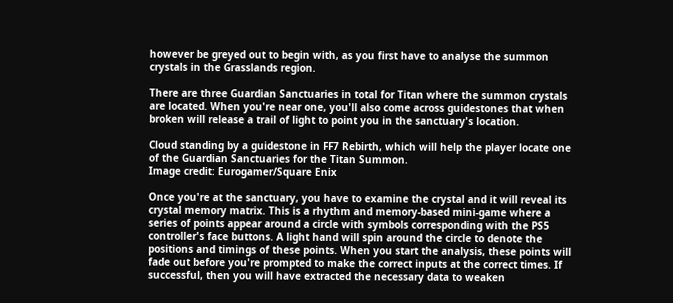however be greyed out to begin with, as you first have to analyse the summon crystals in the Grasslands region.

There are three Guardian Sanctuaries in total for Titan where the summon crystals are located. When you're near one, you'll also come across guidestones that when broken will release a trail of light to point you in the sanctuary's location.

Cloud standing by a guidestone in FF7 Rebirth, which will help the player locate one of the Guardian Sanctuaries for the Titan Summon.
Image credit: Eurogamer/Square Enix

Once you're at the sanctuary, you have to examine the crystal and it will reveal its crystal memory matrix. This is a rhythm and memory-based mini-game where a series of points appear around a circle with symbols corresponding with the PS5 controller's face buttons. A light hand will spin around the circle to denote the positions and timings of these points. When you start the analysis, these points will fade out before you're prompted to make the correct inputs at the correct times. If successful, then you will have extracted the necessary data to weaken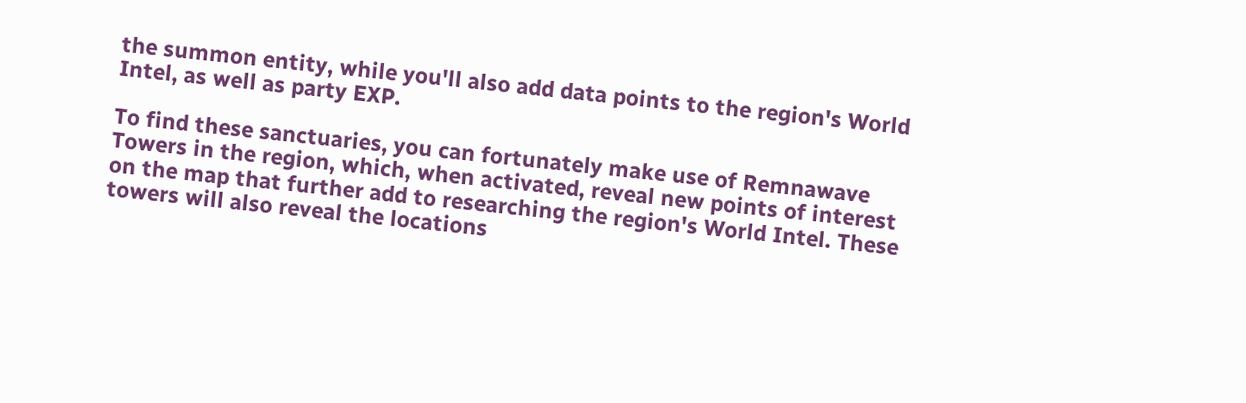the summon entity, while you'll also add data points to the region's World Intel, as well as party EXP.

To find these sanctuaries, you can fortunately make use of Remnawave Towers in the region, which, when activated, reveal new points of interest on the map that further add to researching the region's World Intel. These towers will also reveal the locations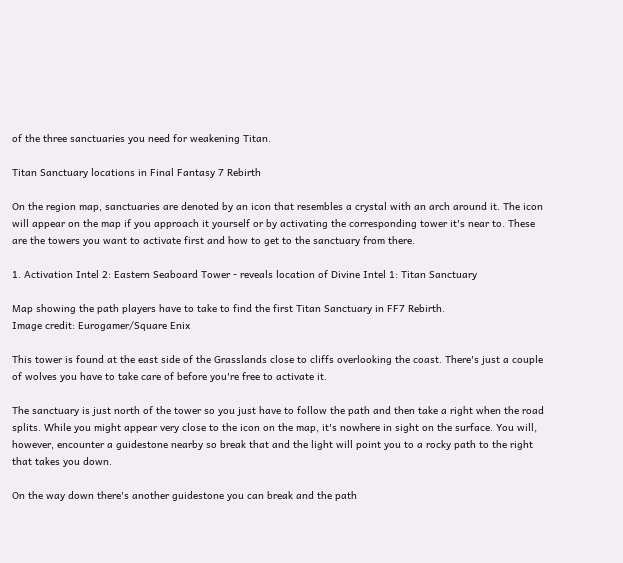of the three sanctuaries you need for weakening Titan.

Titan Sanctuary locations in Final Fantasy 7 Rebirth

On the region map, sanctuaries are denoted by an icon that resembles a crystal with an arch around it. The icon will appear on the map if you approach it yourself or by activating the corresponding tower it's near to. These are the towers you want to activate first and how to get to the sanctuary from there.

1. Activation Intel 2: Eastern Seaboard Tower - reveals location of Divine Intel 1: Titan Sanctuary

Map showing the path players have to take to find the first Titan Sanctuary in FF7 Rebirth.
Image credit: Eurogamer/Square Enix

This tower is found at the east side of the Grasslands close to cliffs overlooking the coast. There's just a couple of wolves you have to take care of before you're free to activate it.

The sanctuary is just north of the tower so you just have to follow the path and then take a right when the road splits. While you might appear very close to the icon on the map, it's nowhere in sight on the surface. You will, however, encounter a guidestone nearby so break that and the light will point you to a rocky path to the right that takes you down.

On the way down there's another guidestone you can break and the path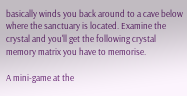basically winds you back around to a cave below where the sanctuary is located. Examine the crystal and you'll get the following crystal memory matrix you have to memorise.

A mini-game at the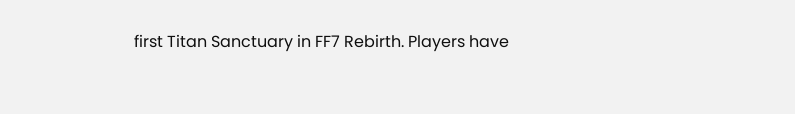first Titan Sanctuary in FF7 Rebirth. Players have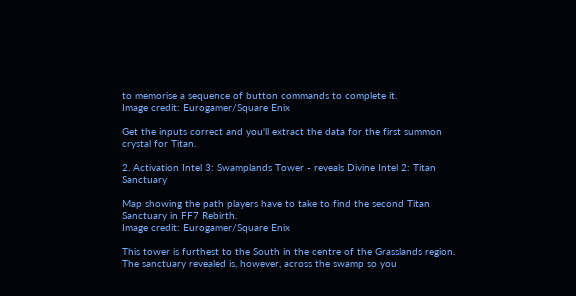to memorise a sequence of button commands to complete it.
Image credit: Eurogamer/Square Enix

Get the inputs correct and you'll extract the data for the first summon crystal for Titan.

2. Activation Intel 3: Swamplands Tower - reveals Divine Intel 2: Titan Sanctuary

Map showing the path players have to take to find the second Titan Sanctuary in FF7 Rebirth.
Image credit: Eurogamer/Square Enix

This tower is furthest to the South in the centre of the Grasslands region. The sanctuary revealed is, however, across the swamp so you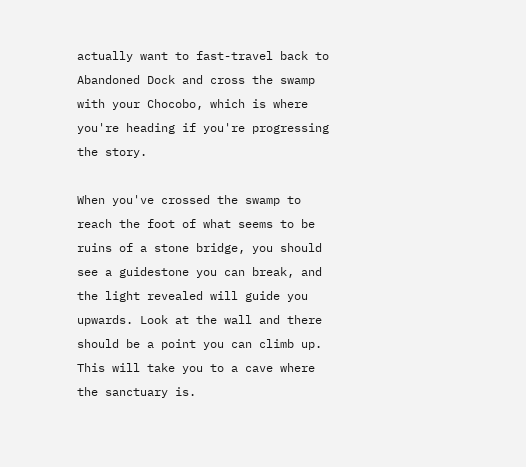actually want to fast-travel back to Abandoned Dock and cross the swamp with your Chocobo, which is where you're heading if you're progressing the story.

When you've crossed the swamp to reach the foot of what seems to be ruins of a stone bridge, you should see a guidestone you can break, and the light revealed will guide you upwards. Look at the wall and there should be a point you can climb up. This will take you to a cave where the sanctuary is.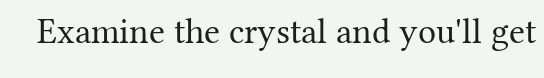Examine the crystal and you'll get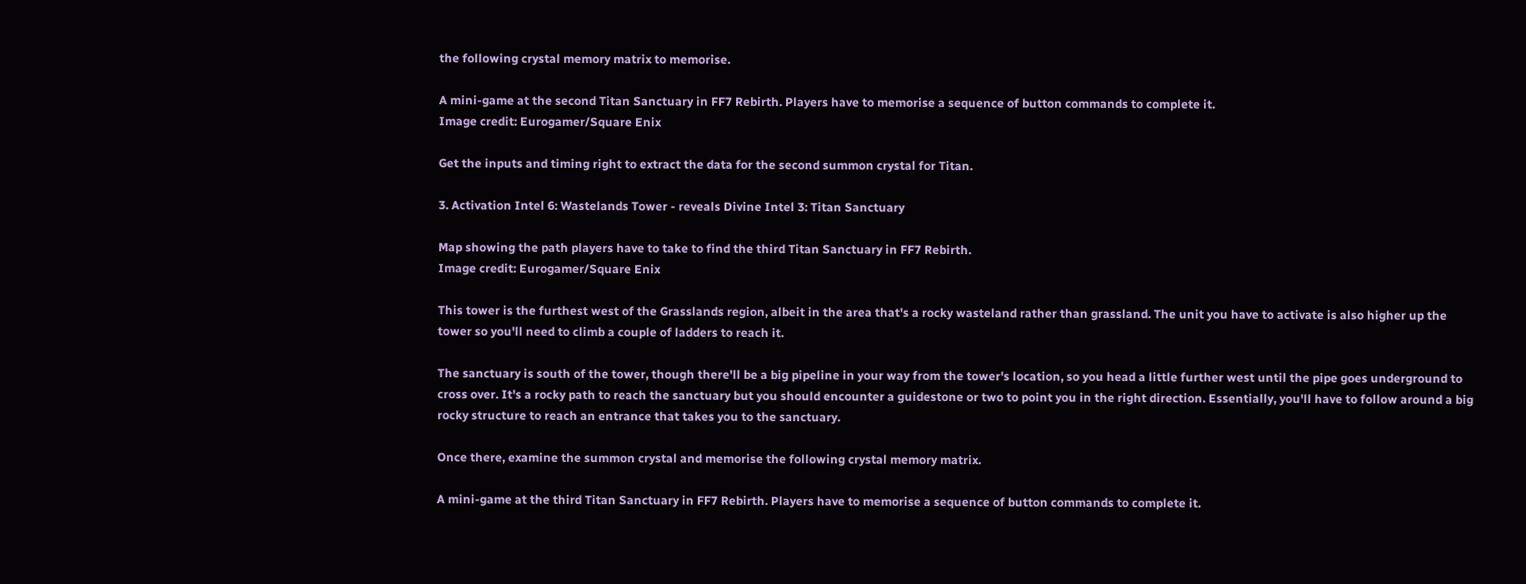the following crystal memory matrix to memorise.

A mini-game at the second Titan Sanctuary in FF7 Rebirth. Players have to memorise a sequence of button commands to complete it.
Image credit: Eurogamer/Square Enix

Get the inputs and timing right to extract the data for the second summon crystal for Titan.

3. Activation Intel 6: Wastelands Tower - reveals Divine Intel 3: Titan Sanctuary

Map showing the path players have to take to find the third Titan Sanctuary in FF7 Rebirth.
Image credit: Eurogamer/Square Enix

This tower is the furthest west of the Grasslands region, albeit in the area that's a rocky wasteland rather than grassland. The unit you have to activate is also higher up the tower so you'll need to climb a couple of ladders to reach it.

The sanctuary is south of the tower, though there'll be a big pipeline in your way from the tower's location, so you head a little further west until the pipe goes underground to cross over. It's a rocky path to reach the sanctuary but you should encounter a guidestone or two to point you in the right direction. Essentially, you'll have to follow around a big rocky structure to reach an entrance that takes you to the sanctuary.

Once there, examine the summon crystal and memorise the following crystal memory matrix.

A mini-game at the third Titan Sanctuary in FF7 Rebirth. Players have to memorise a sequence of button commands to complete it.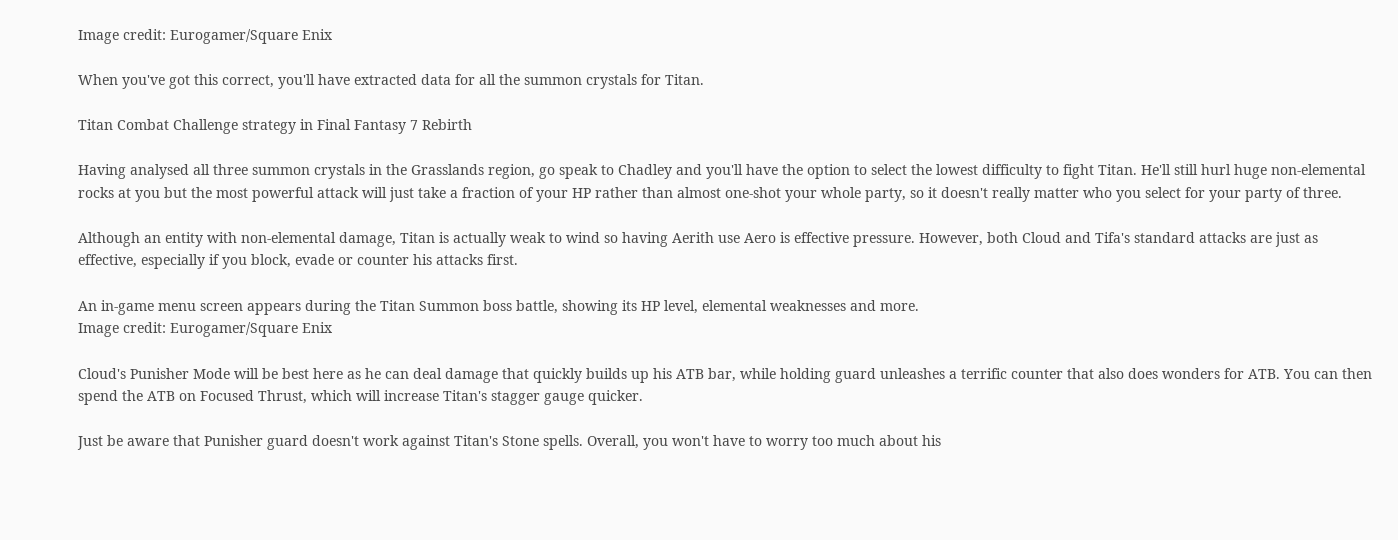Image credit: Eurogamer/Square Enix

When you've got this correct, you'll have extracted data for all the summon crystals for Titan.

Titan Combat Challenge strategy in Final Fantasy 7 Rebirth

Having analysed all three summon crystals in the Grasslands region, go speak to Chadley and you'll have the option to select the lowest difficulty to fight Titan. He'll still hurl huge non-elemental rocks at you but the most powerful attack will just take a fraction of your HP rather than almost one-shot your whole party, so it doesn't really matter who you select for your party of three.

Although an entity with non-elemental damage, Titan is actually weak to wind so having Aerith use Aero is effective pressure. However, both Cloud and Tifa's standard attacks are just as effective, especially if you block, evade or counter his attacks first.

An in-game menu screen appears during the Titan Summon boss battle, showing its HP level, elemental weaknesses and more.
Image credit: Eurogamer/Square Enix

Cloud's Punisher Mode will be best here as he can deal damage that quickly builds up his ATB bar, while holding guard unleashes a terrific counter that also does wonders for ATB. You can then spend the ATB on Focused Thrust, which will increase Titan's stagger gauge quicker.

Just be aware that Punisher guard doesn't work against Titan's Stone spells. Overall, you won't have to worry too much about his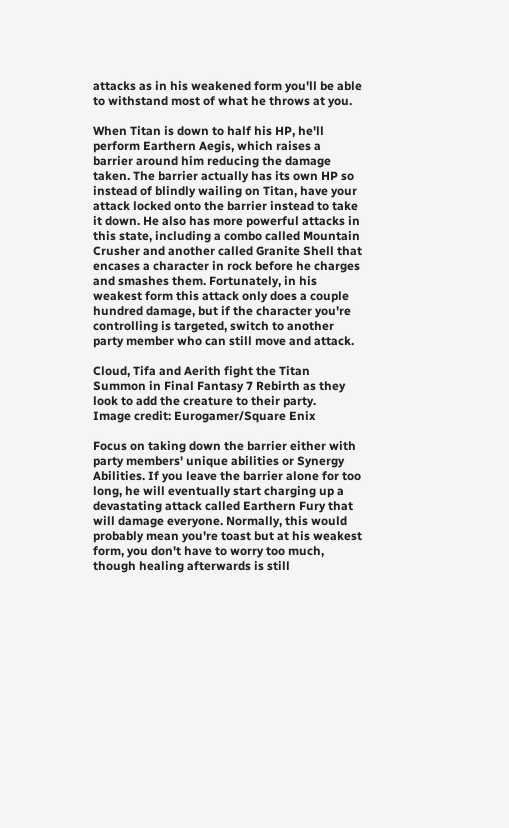attacks as in his weakened form you'll be able to withstand most of what he throws at you.

When Titan is down to half his HP, he'll perform Earthern Aegis, which raises a barrier around him reducing the damage taken. The barrier actually has its own HP so instead of blindly wailing on Titan, have your attack locked onto the barrier instead to take it down. He also has more powerful attacks in this state, including a combo called Mountain Crusher and another called Granite Shell that encases a character in rock before he charges and smashes them. Fortunately, in his weakest form this attack only does a couple hundred damage, but if the character you're controlling is targeted, switch to another party member who can still move and attack.

Cloud, Tifa and Aerith fight the Titan Summon in Final Fantasy 7 Rebirth as they look to add the creature to their party.
Image credit: Eurogamer/Square Enix

Focus on taking down the barrier either with party members' unique abilities or Synergy Abilities. If you leave the barrier alone for too long, he will eventually start charging up a devastating attack called Earthern Fury that will damage everyone. Normally, this would probably mean you're toast but at his weakest form, you don't have to worry too much, though healing afterwards is still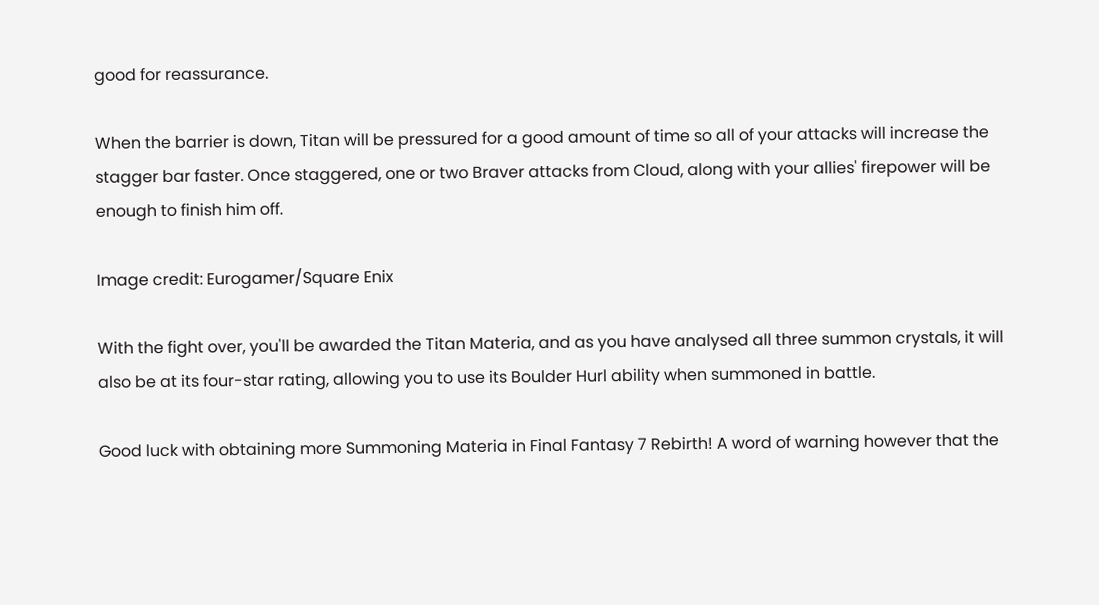good for reassurance.

When the barrier is down, Titan will be pressured for a good amount of time so all of your attacks will increase the stagger bar faster. Once staggered, one or two Braver attacks from Cloud, along with your allies' firepower will be enough to finish him off.

Image credit: Eurogamer/Square Enix

With the fight over, you'll be awarded the Titan Materia, and as you have analysed all three summon crystals, it will also be at its four-star rating, allowing you to use its Boulder Hurl ability when summoned in battle.

Good luck with obtaining more Summoning Materia in Final Fantasy 7 Rebirth! A word of warning however that the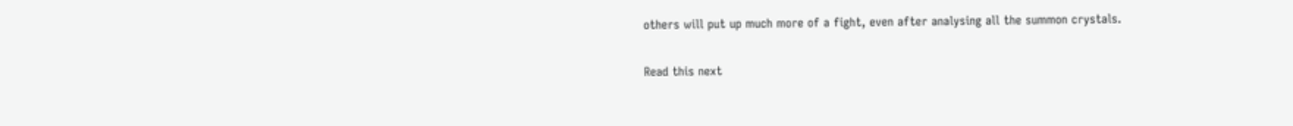others will put up much more of a fight, even after analysing all the summon crystals.

Read this next